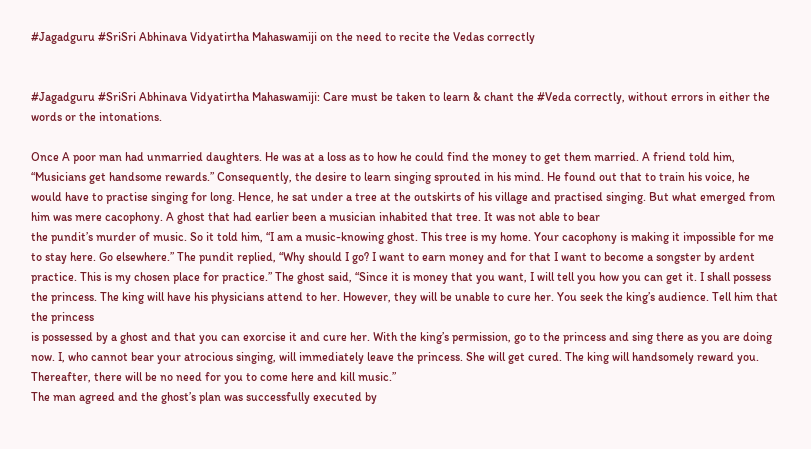#Jagadguru #SriSri Abhinava Vidyatirtha Mahaswamiji on the need to recite the Vedas correctly


#Jagadguru #SriSri Abhinava Vidyatirtha Mahaswamiji: Care must be taken to learn & chant the #Veda correctly, without errors in either the words or the intonations.

Once A poor man had unmarried daughters. He was at a loss as to how he could find the money to get them married. A friend told him, “Musicians get handsome rewards.” Consequently, the desire to learn singing sprouted in his mind. He found out that to train his voice, he would have to practise singing for long. Hence, he sat under a tree at the outskirts of his village and practised singing. But what emerged from him was mere cacophony. A ghost that had earlier been a musician inhabited that tree. It was not able to bear
the pundit’s murder of music. So it told him, “I am a music-knowing ghost. This tree is my home. Your cacophony is making it impossible for me to stay here. Go elsewhere.” The pundit replied, “Why should I go? I want to earn money and for that I want to become a songster by ardent practice. This is my chosen place for practice.” The ghost said, “Since it is money that you want, I will tell you how you can get it. I shall possess the princess. The king will have his physicians attend to her. However, they will be unable to cure her. You seek the king’s audience. Tell him that the princess
is possessed by a ghost and that you can exorcise it and cure her. With the king’s permission, go to the princess and sing there as you are doing now. I, who cannot bear your atrocious singing, will immediately leave the princess. She will get cured. The king will handsomely reward you. Thereafter, there will be no need for you to come here and kill music.”
The man agreed and the ghost’s plan was successfully executed by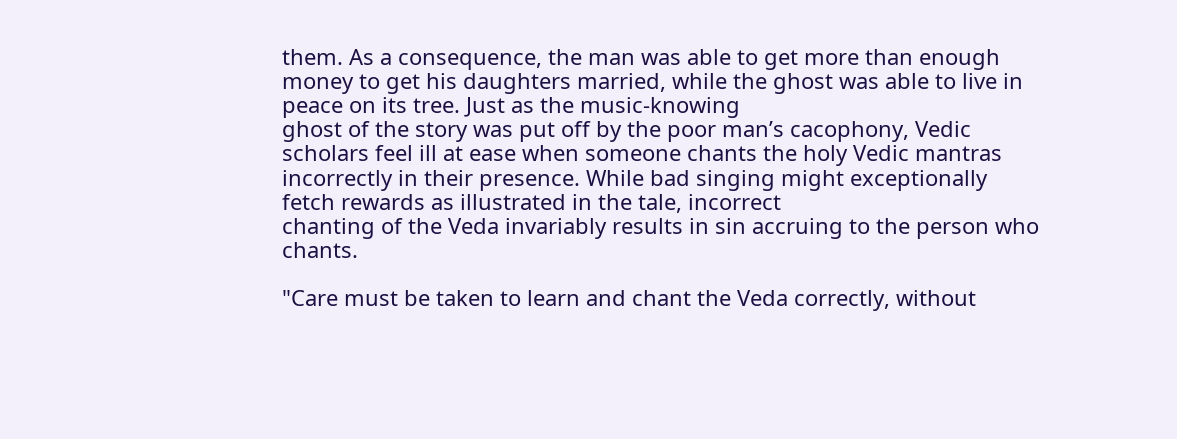them. As a consequence, the man was able to get more than enough money to get his daughters married, while the ghost was able to live in peace on its tree. Just as the music-knowing
ghost of the story was put off by the poor man’s cacophony, Vedic scholars feel ill at ease when someone chants the holy Vedic mantras incorrectly in their presence. While bad singing might exceptionally fetch rewards as illustrated in the tale, incorrect
chanting of the Veda invariably results in sin accruing to the person who chants.

"Care must be taken to learn and chant the Veda correctly, without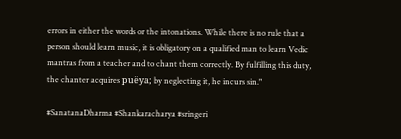errors in either the words or the intonations. While there is no rule that a person should learn music, it is obligatory on a qualified man to learn Vedic mantras from a teacher and to chant them correctly. By fulfilling this duty, the chanter acquires puëya; by neglecting it, he incurs sin."

#SanatanaDharma #Shankaracharya #sringeri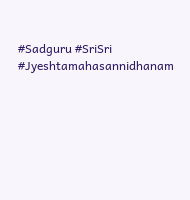#Sadguru #SriSri #Jyeshtamahasannidhanam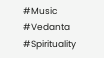#Music #Vedanta #Spirituality